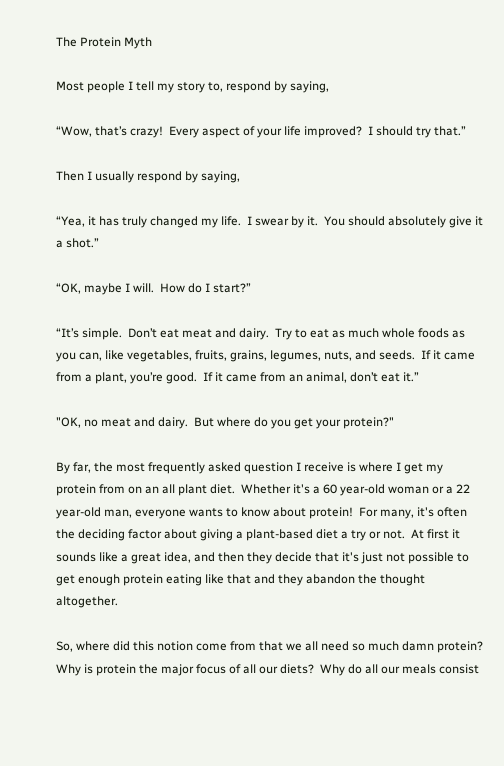The Protein Myth

Most people I tell my story to, respond by saying,

“Wow, that’s crazy!  Every aspect of your life improved?  I should try that.”

Then I usually respond by saying,

“Yea, it has truly changed my life.  I swear by it.  You should absolutely give it a shot.”

“OK, maybe I will.  How do I start?”

“It’s simple.  Don’t eat meat and dairy.  Try to eat as much whole foods as you can, like vegetables, fruits, grains, legumes, nuts, and seeds.  If it came from a plant, you’re good.  If it came from an animal, don’t eat it.”

"OK, no meat and dairy.  But where do you get your protein?"

By far, the most frequently asked question I receive is where I get my protein from on an all plant diet.  Whether it's a 60 year-old woman or a 22 year-old man, everyone wants to know about protein!  For many, it's often the deciding factor about giving a plant-based diet a try or not.  At first it sounds like a great idea, and then they decide that it's just not possible to get enough protein eating like that and they abandon the thought altogether.

So, where did this notion come from that we all need so much damn protein?  Why is protein the major focus of all our diets?  Why do all our meals consist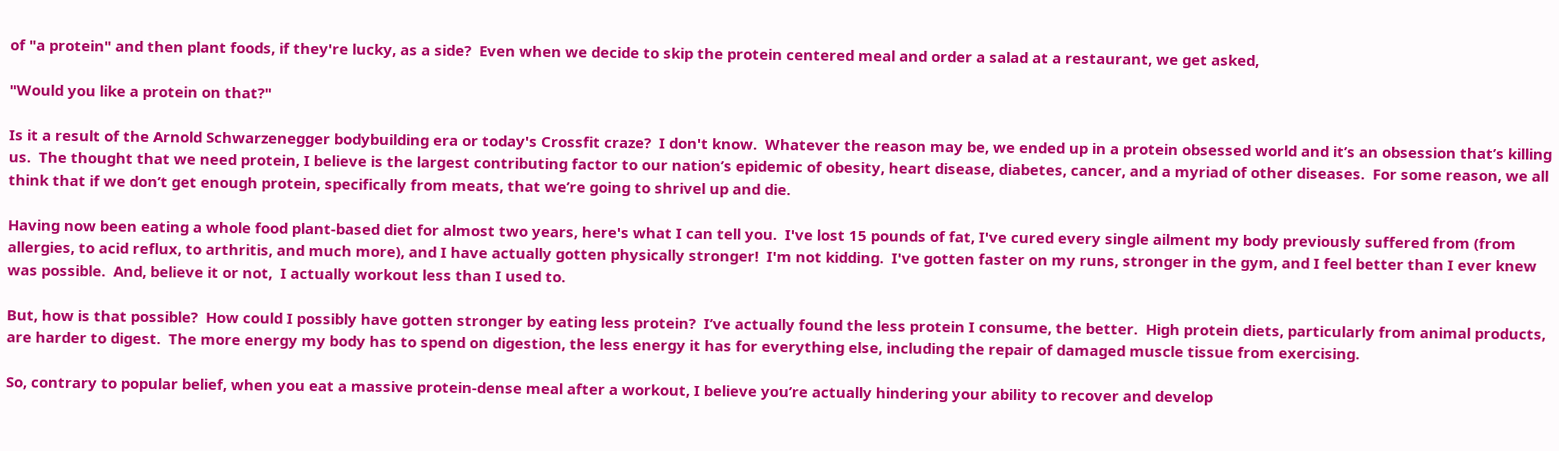of "a protein" and then plant foods, if they're lucky, as a side?  Even when we decide to skip the protein centered meal and order a salad at a restaurant, we get asked,

"Would you like a protein on that?"

Is it a result of the Arnold Schwarzenegger bodybuilding era or today's Crossfit craze?  I don't know.  Whatever the reason may be, we ended up in a protein obsessed world and it’s an obsession that’s killing us.  The thought that we need protein, I believe is the largest contributing factor to our nation’s epidemic of obesity, heart disease, diabetes, cancer, and a myriad of other diseases.  For some reason, we all think that if we don’t get enough protein, specifically from meats, that we’re going to shrivel up and die.

Having now been eating a whole food plant-based diet for almost two years, here's what I can tell you.  I've lost 15 pounds of fat, I've cured every single ailment my body previously suffered from (from allergies, to acid reflux, to arthritis, and much more), and I have actually gotten physically stronger!  I'm not kidding.  I've gotten faster on my runs, stronger in the gym, and I feel better than I ever knew was possible.  And, believe it or not,  I actually workout less than I used to.

But, how is that possible?  How could I possibly have gotten stronger by eating less protein?  I’ve actually found the less protein I consume, the better.  High protein diets, particularly from animal products, are harder to digest.  The more energy my body has to spend on digestion, the less energy it has for everything else, including the repair of damaged muscle tissue from exercising.

So, contrary to popular belief, when you eat a massive protein-dense meal after a workout, I believe you’re actually hindering your ability to recover and develop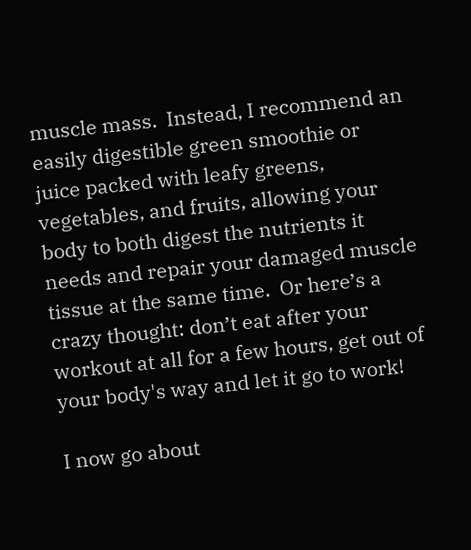muscle mass.  Instead, I recommend an easily digestible green smoothie or juice packed with leafy greens, vegetables, and fruits, allowing your body to both digest the nutrients it needs and repair your damaged muscle tissue at the same time.  Or here’s a crazy thought: don’t eat after your workout at all for a few hours, get out of your body's way and let it go to work!

I now go about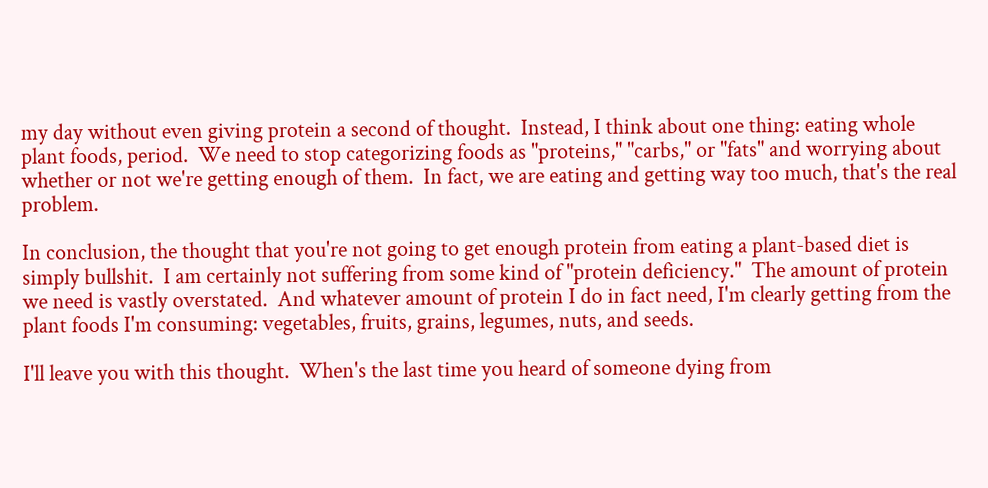my day without even giving protein a second of thought.  Instead, I think about one thing: eating whole plant foods, period.  We need to stop categorizing foods as "proteins," "carbs," or "fats" and worrying about whether or not we're getting enough of them.  In fact, we are eating and getting way too much, that's the real problem.

In conclusion, the thought that you're not going to get enough protein from eating a plant-based diet is simply bullshit.  I am certainly not suffering from some kind of "protein deficiency."  The amount of protein we need is vastly overstated.  And whatever amount of protein I do in fact need, I'm clearly getting from the plant foods I'm consuming: vegetables, fruits, grains, legumes, nuts, and seeds.

I'll leave you with this thought.  When's the last time you heard of someone dying from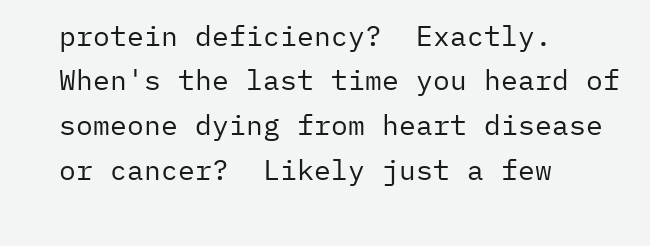protein deficiency?  Exactly.  When's the last time you heard of someone dying from heart disease or cancer?  Likely just a few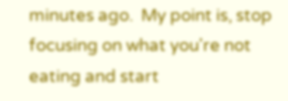minutes ago.  My point is, stop focusing on what you're not eating and start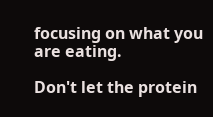focusing on what you are eating.

Don't let the protein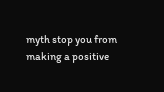myth stop you from making a positive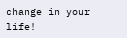change in your life!